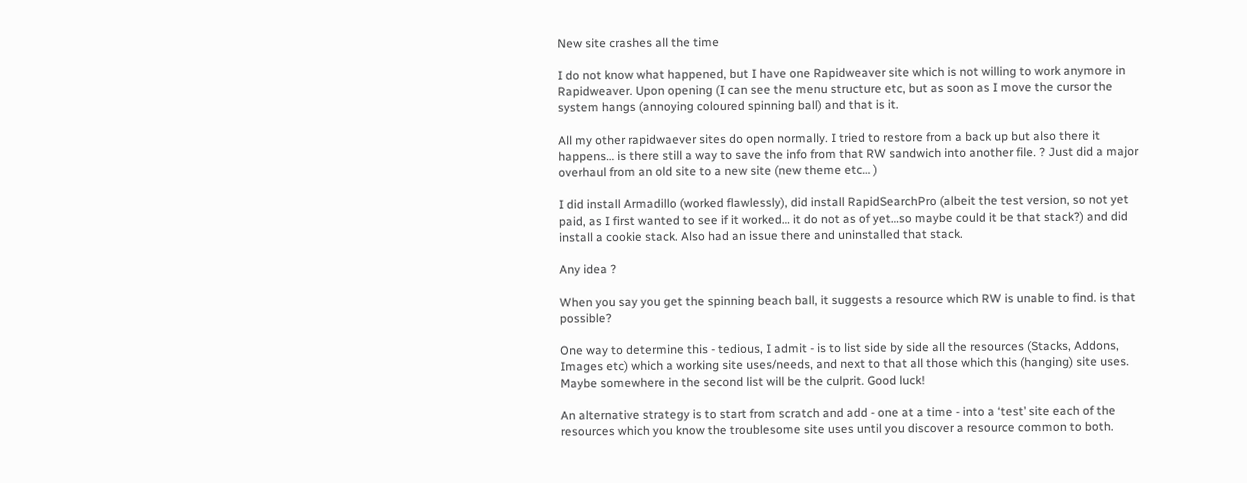New site crashes all the time

I do not know what happened, but I have one Rapidweaver site which is not willing to work anymore in Rapidweaver. Upon opening (I can see the menu structure etc, but as soon as I move the cursor the system hangs (annoying coloured spinning ball) and that is it.

All my other rapidwaever sites do open normally. I tried to restore from a back up but also there it happens… is there still a way to save the info from that RW sandwich into another file. ? Just did a major overhaul from an old site to a new site (new theme etc… )

I did install Armadillo (worked flawlessly), did install RapidSearchPro (albeit the test version, so not yet paid, as I first wanted to see if it worked… it do not as of yet…so maybe could it be that stack?) and did install a cookie stack. Also had an issue there and uninstalled that stack.

Any idea ?

When you say you get the spinning beach ball, it suggests a resource which RW is unable to find. is that possible?

One way to determine this - tedious, I admit - is to list side by side all the resources (Stacks, Addons, Images etc) which a working site uses/needs, and next to that all those which this (hanging) site uses. Maybe somewhere in the second list will be the culprit. Good luck!

An alternative strategy is to start from scratch and add - one at a time - into a ‘test’ site each of the resources which you know the troublesome site uses until you discover a resource common to both.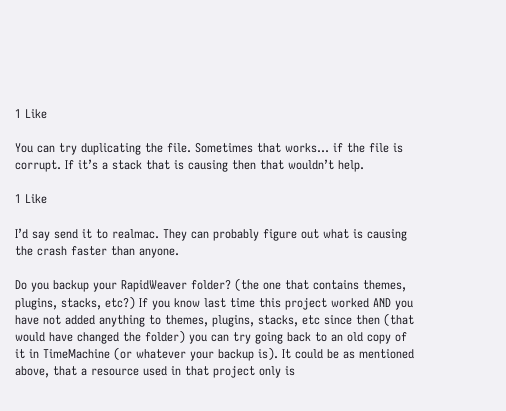1 Like

You can try duplicating the file. Sometimes that works… if the file is corrupt. If it’s a stack that is causing then that wouldn’t help.

1 Like

I’d say send it to realmac. They can probably figure out what is causing the crash faster than anyone.

Do you backup your RapidWeaver folder? (the one that contains themes, plugins, stacks, etc?) If you know last time this project worked AND you have not added anything to themes, plugins, stacks, etc since then (that would have changed the folder) you can try going back to an old copy of it in TimeMachine (or whatever your backup is). It could be as mentioned above, that a resource used in that project only is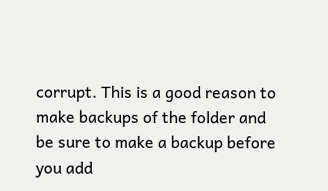corrupt. This is a good reason to make backups of the folder and be sure to make a backup before you add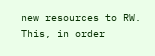new resources to RW. This, in order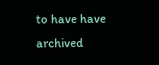to have have archived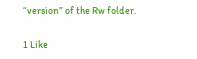“version” of the Rw folder.

1 Like